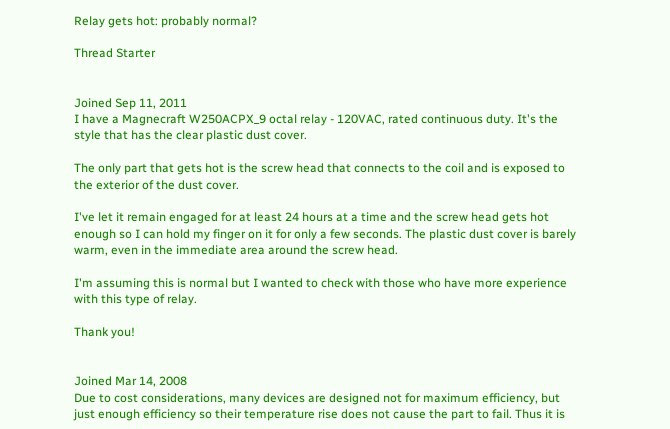Relay gets hot: probably normal?

Thread Starter


Joined Sep 11, 2011
I have a Magnecraft W250ACPX_9 octal relay - 120VAC, rated continuous duty. It's the style that has the clear plastic dust cover.

The only part that gets hot is the screw head that connects to the coil and is exposed to the exterior of the dust cover.

I've let it remain engaged for at least 24 hours at a time and the screw head gets hot enough so I can hold my finger on it for only a few seconds. The plastic dust cover is barely warm, even in the immediate area around the screw head.

I'm assuming this is normal but I wanted to check with those who have more experience with this type of relay.

Thank you!


Joined Mar 14, 2008
Due to cost considerations, many devices are designed not for maximum efficiency, but just enough efficiency so their temperature rise does not cause the part to fail. Thus it is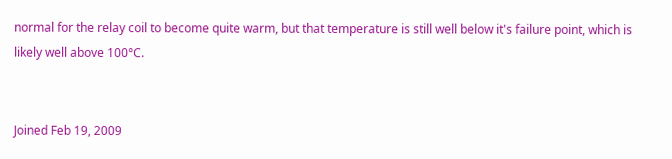normal for the relay coil to become quite warm, but that temperature is still well below it's failure point, which is likely well above 100°C.


Joined Feb 19, 2009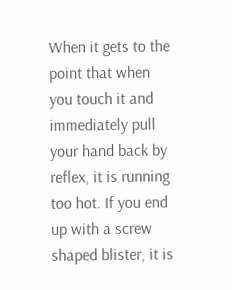When it gets to the point that when you touch it and immediately pull your hand back by reflex, it is running too hot. If you end up with a screw shaped blister, it is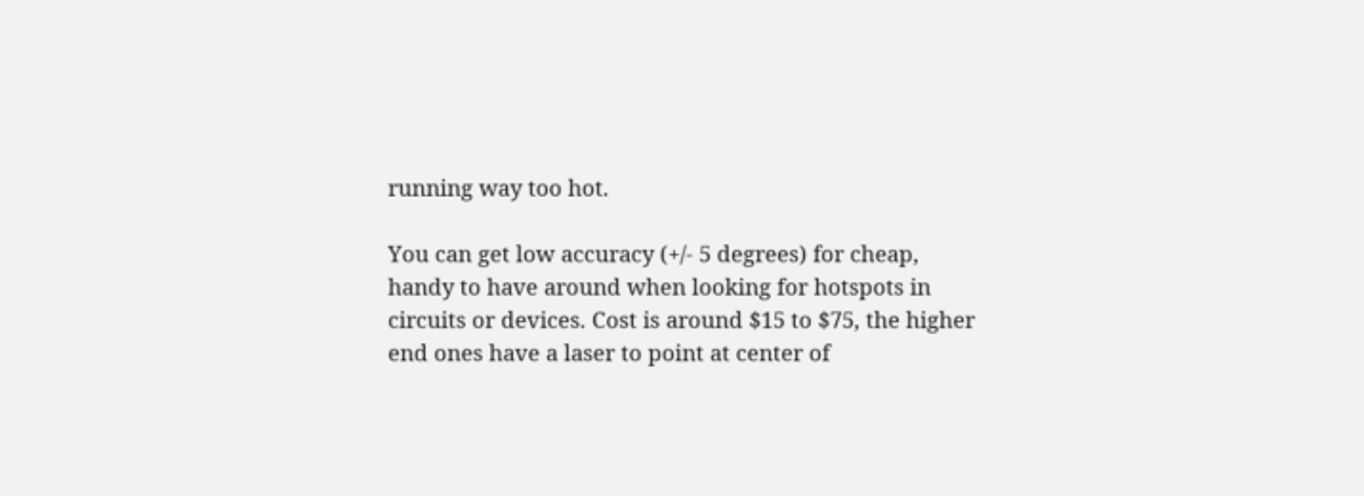running way too hot.

You can get low accuracy (+/- 5 degrees) for cheap, handy to have around when looking for hotspots in circuits or devices. Cost is around $15 to $75, the higher end ones have a laser to point at center of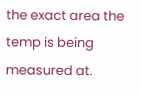the exact area the temp is being measured at.